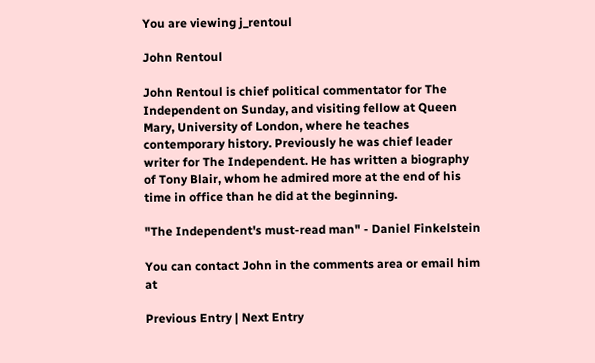You are viewing j_rentoul

John Rentoul

John Rentoul is chief political commentator for The Independent on Sunday, and visiting fellow at Queen Mary, University of London, where he teaches contemporary history. Previously he was chief leader writer for The Independent. He has written a biography of Tony Blair, whom he admired more at the end of his time in office than he did at the beginning.

"The Independent's must-read man" - Daniel Finkelstein

You can contact John in the comments area or email him at

Previous Entry | Next Entry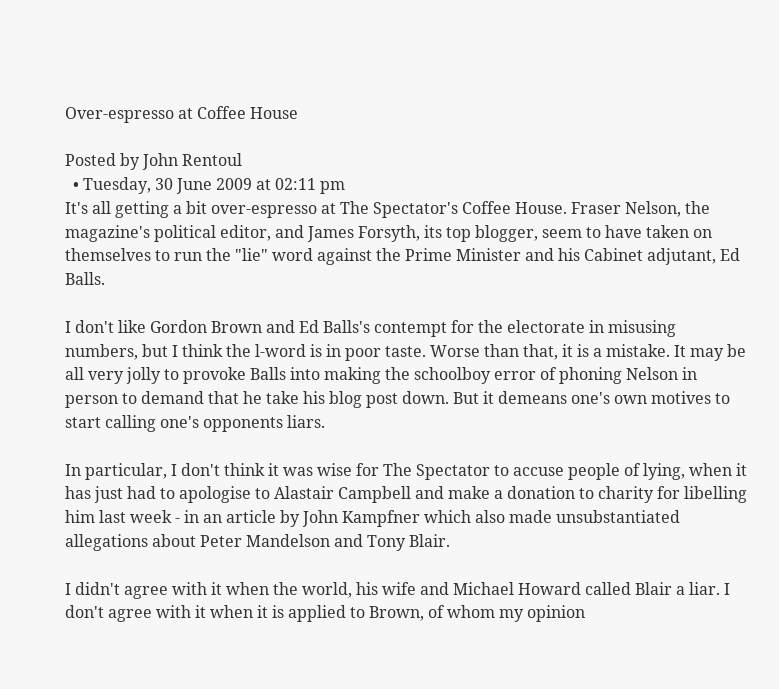Over-espresso at Coffee House

Posted by John Rentoul
  • Tuesday, 30 June 2009 at 02:11 pm
It's all getting a bit over-espresso at The Spectator's Coffee House. Fraser Nelson, the magazine's political editor, and James Forsyth, its top blogger, seem to have taken on themselves to run the "lie" word against the Prime Minister and his Cabinet adjutant, Ed Balls.

I don't like Gordon Brown and Ed Balls's contempt for the electorate in misusing numbers, but I think the l-word is in poor taste. Worse than that, it is a mistake. It may be all very jolly to provoke Balls into making the schoolboy error of phoning Nelson in person to demand that he take his blog post down. But it demeans one's own motives to start calling one's opponents liars.

In particular, I don't think it was wise for The Spectator to accuse people of lying, when it has just had to apologise to Alastair Campbell and make a donation to charity for libelling him last week - in an article by John Kampfner which also made unsubstantiated allegations about Peter Mandelson and Tony Blair.

I didn't agree with it when the world, his wife and Michael Howard called Blair a liar. I don't agree with it when it is applied to Brown, of whom my opinion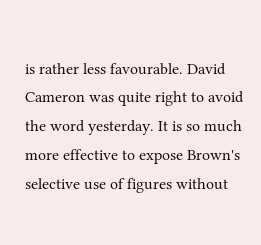is rather less favourable. David Cameron was quite right to avoid the word yesterday. It is so much more effective to expose Brown's selective use of figures without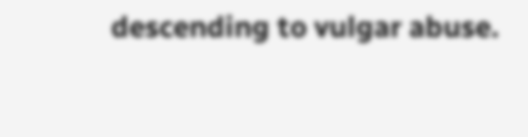descending to vulgar abuse.